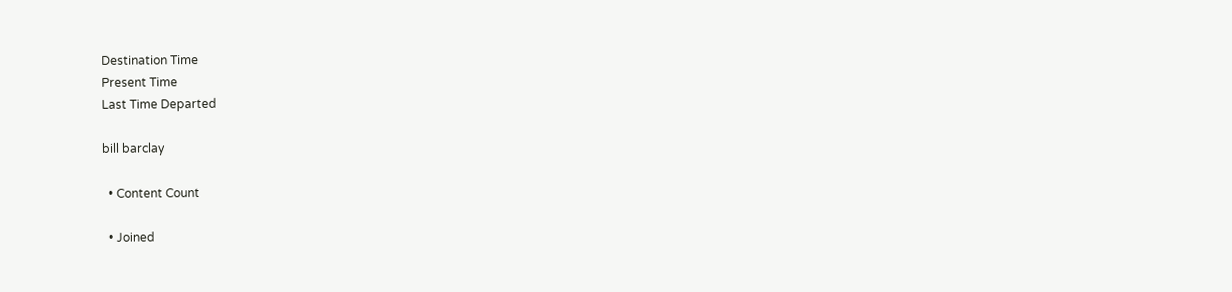Destination Time
Present Time
Last Time Departed

bill barclay

  • Content Count

  • Joined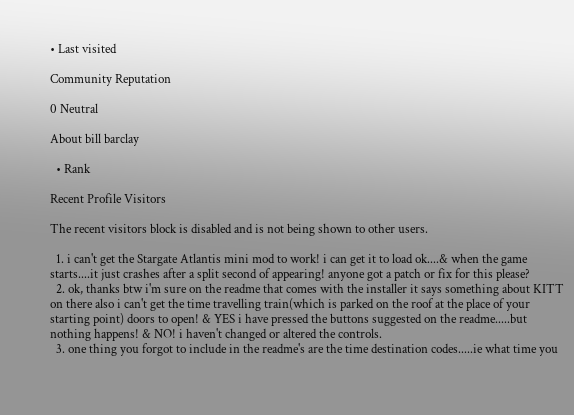• Last visited

Community Reputation

0 Neutral

About bill barclay

  • Rank

Recent Profile Visitors

The recent visitors block is disabled and is not being shown to other users.

  1. i can't get the Stargate Atlantis mini mod to work! i can get it to load ok....& when the game starts....it just crashes after a split second of appearing! anyone got a patch or fix for this please?
  2. ok, thanks btw i'm sure on the readme that comes with the installer it says something about KITT on there also i can't get the time travelling train(which is parked on the roof at the place of your starting point) doors to open! & YES i have pressed the buttons suggested on the readme.....but nothing happens! & NO! i haven't changed or altered the controls.
  3. one thing you forgot to include in the readme's are the time destination codes.....ie what time you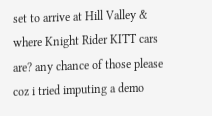set to arrive at Hill Valley & where Knight Rider KITT cars are? any chance of those please coz i tried imputing a demo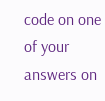code on one of your answers on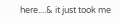here....& it just took me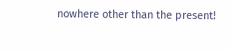nowhere other than the present!